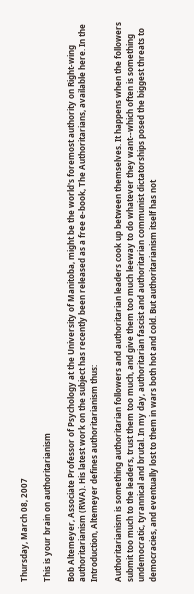Thursday, March 08, 2007

This is your brain on authoritarianism

Bob Altemeyer, Associate Professor of Psychology at the University of Manitoba, might be the world's foremost authority on Right-wing authoritarianism (RWA). His latest work on the subject has recently been released as a free e-book, The Authoritarians, available here. In the Introduction, Altemeyer defines authoritarianism thus:

Authoritarianism is something authoritarian followers and authoritarian leaders cook up between themselves. It happens when the followers submit too much to the leaders, trust them too much, and give them too much leeway to do whatever they want--which often is something undemocratic, tyrannical and brutal. In my day, authoritarian fascist and authoritarian communist dictatorships posed the biggest threats to democracies, and eventually lost to them in wars both hot and cold. But authoritarianism itself has not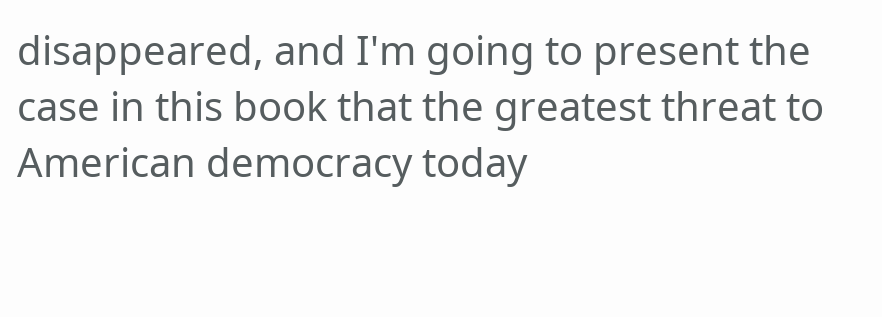disappeared, and I'm going to present the case in this book that the greatest threat to American democracy today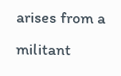arises from a militant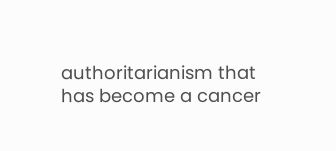authoritarianism that has become a cancer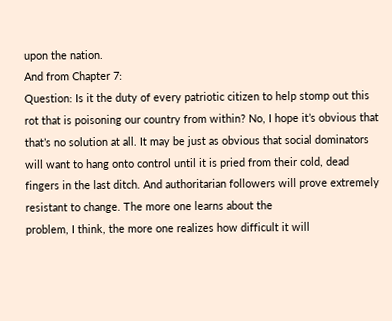upon the nation.
And from Chapter 7:
Question: Is it the duty of every patriotic citizen to help stomp out this rot that is poisoning our country from within? No, I hope it’s obvious that that’s no solution at all. It may be just as obvious that social dominators will want to hang onto control until it is pried from their cold, dead fingers in the last ditch. And authoritarian followers will prove extremely resistant to change. The more one learns about the
problem, I think, the more one realizes how difficult it will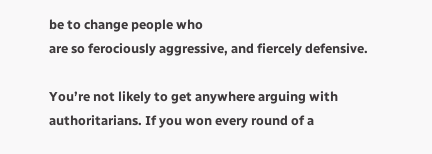be to change people who
are so ferociously aggressive, and fiercely defensive.

You’re not likely to get anywhere arguing with authoritarians. If you won every round of a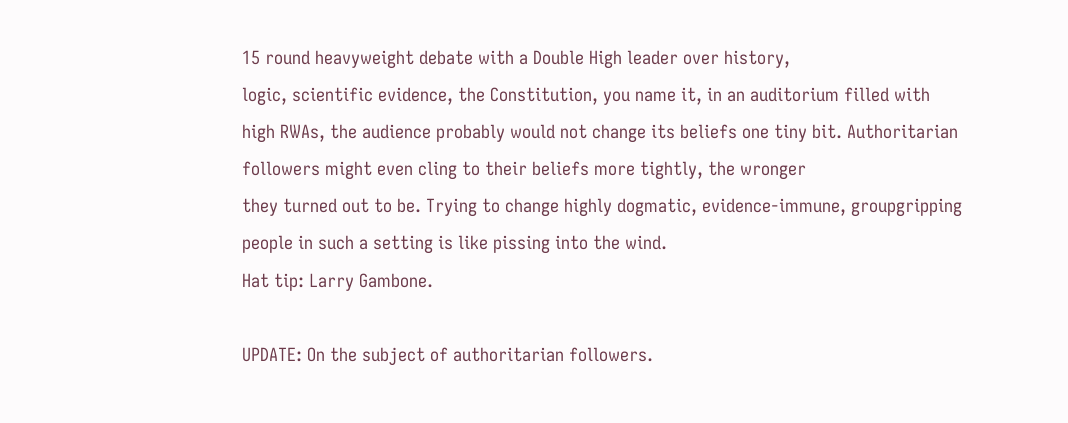15 round heavyweight debate with a Double High leader over history,
logic, scientific evidence, the Constitution, you name it, in an auditorium filled with
high RWAs, the audience probably would not change its beliefs one tiny bit. Authoritarian followers might even cling to their beliefs more tightly, the wronger
they turned out to be. Trying to change highly dogmatic, evidence-immune, groupgripping people in such a setting is like pissing into the wind.
Hat tip: Larry Gambone.

UPDATE: On the subject of authoritarian followers.